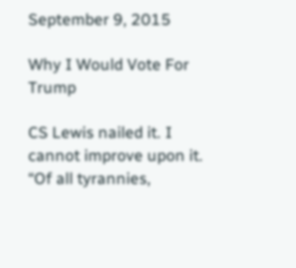September 9, 2015

Why I Would Vote For Trump

CS Lewis nailed it. I cannot improve upon it.
“Of all tyrannies,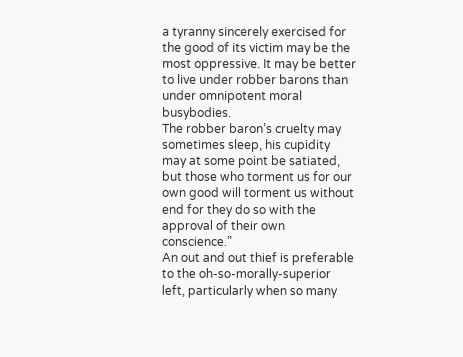a tyranny sincerely exercised for the good of its victim may be the most oppressive. It may be better to live under robber barons than under omnipotent moral busybodies.
The robber baron’s cruelty may sometimes sleep, his cupidity may at some point be satiated, but those who torment us for our own good will torment us without end for they do so with the approval of their own conscience.”
An out and out thief is preferable to the oh-so-morally-superior left, particularly when so many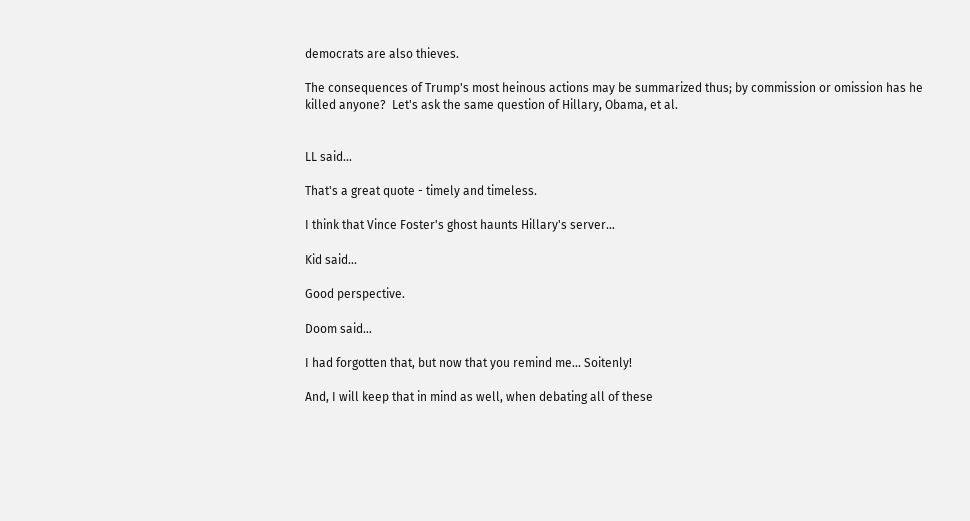democrats are also thieves.

The consequences of Trump's most heinous actions may be summarized thus; by commission or omission has he killed anyone?  Let's ask the same question of Hillary, Obama, et al.


LL said...

That's a great quote - timely and timeless.

I think that Vince Foster's ghost haunts Hillary's server...

Kid said...

Good perspective.

Doom said...

I had forgotten that, but now that you remind me... Soitenly!

And, I will keep that in mind as well, when debating all of these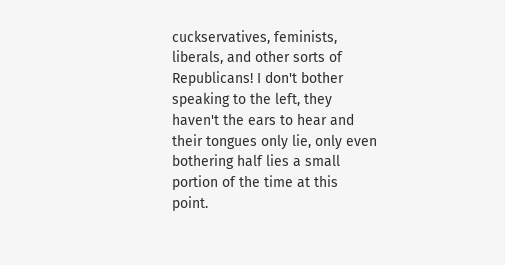cuckservatives, feminists, liberals, and other sorts of Republicans! I don't bother speaking to the left, they haven't the ears to hear and their tongues only lie, only even bothering half lies a small portion of the time at this point.